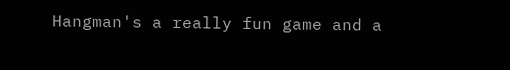Hangman's a really fun game and a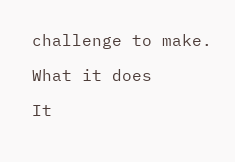challenge to make.

What it does

It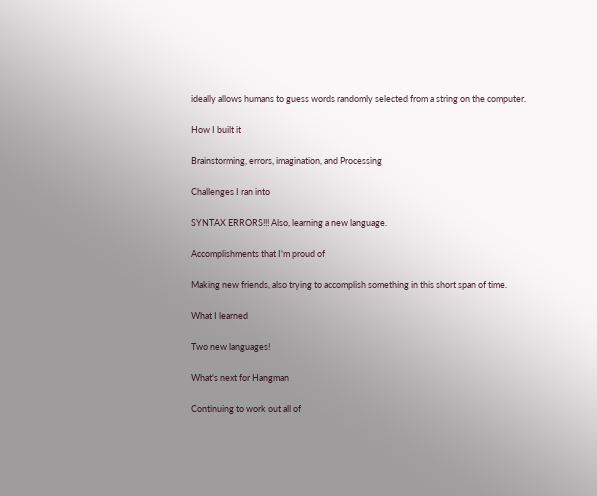ideally allows humans to guess words randomly selected from a string on the computer.

How I built it

Brainstorming, errors, imagination, and Processing

Challenges I ran into

SYNTAX ERRORS!!! Also, learning a new language.

Accomplishments that I'm proud of

Making new friends, also trying to accomplish something in this short span of time.

What I learned

Two new languages!

What's next for Hangman

Continuing to work out all of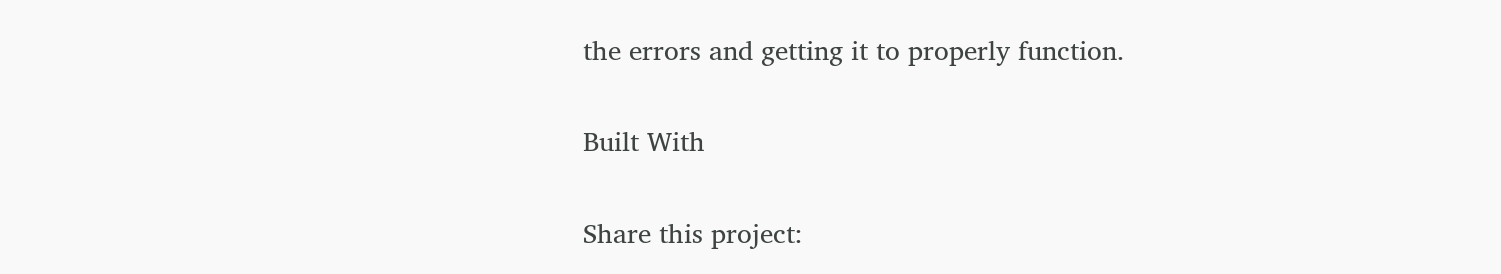the errors and getting it to properly function.

Built With

Share this project: